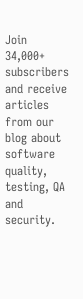Join 34,000+ subscribers and receive articles from our blog about software quality, testing, QA and security.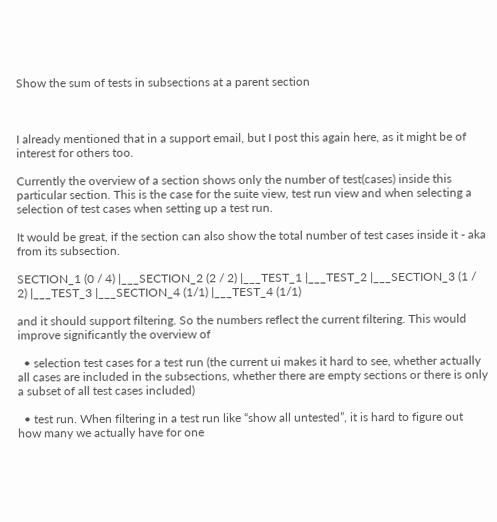Show the sum of tests in subsections at a parent section



I already mentioned that in a support email, but I post this again here, as it might be of interest for others too.

Currently the overview of a section shows only the number of test(cases) inside this particular section. This is the case for the suite view, test run view and when selecting a selection of test cases when setting up a test run.

It would be great, if the section can also show the total number of test cases inside it - aka from its subsection.

SECTION_1 (0 / 4) |___SECTION_2 (2 / 2) |___TEST_1 |___TEST_2 |___SECTION_3 (1 / 2) |___TEST_3 |___SECTION_4 (1/1) |___TEST_4 (1/1)

and it should support filtering. So the numbers reflect the current filtering. This would improve significantly the overview of

  • selection test cases for a test run (the current ui makes it hard to see, whether actually all cases are included in the subsections, whether there are empty sections or there is only a subset of all test cases included)

  • test run. When filtering in a test run like “show all untested”, it is hard to figure out how many we actually have for one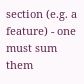section (e.g. a feature) - one must sum them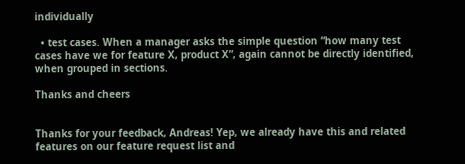individually

  • test cases. When a manager asks the simple question “how many test cases have we for feature X, product X”, again cannot be directly identified, when grouped in sections.

Thanks and cheers


Thanks for your feedback, Andreas! Yep, we already have this and related features on our feature request list and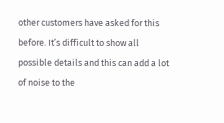other customers have asked for this before. It’s difficult to show all possible details and this can add a lot of noise to the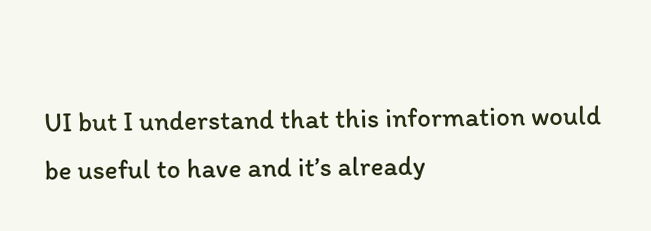UI but I understand that this information would be useful to have and it’s already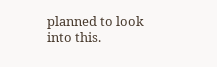planned to look into this.